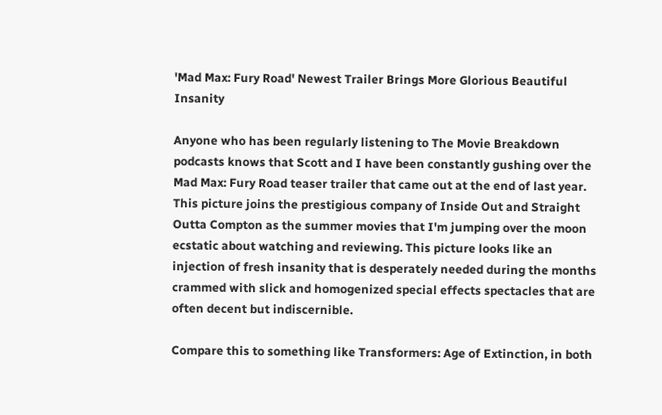'Mad Max: Fury Road' Newest Trailer Brings More Glorious Beautiful Insanity

Anyone who has been regularly listening to The Movie Breakdown podcasts knows that Scott and I have been constantly gushing over the Mad Max: Fury Road teaser trailer that came out at the end of last year. This picture joins the prestigious company of Inside Out and Straight Outta Compton as the summer movies that I'm jumping over the moon ecstatic about watching and reviewing. This picture looks like an injection of fresh insanity that is desperately needed during the months crammed with slick and homogenized special effects spectacles that are often decent but indiscernible.

Compare this to something like Transformers: Age of Extinction, in both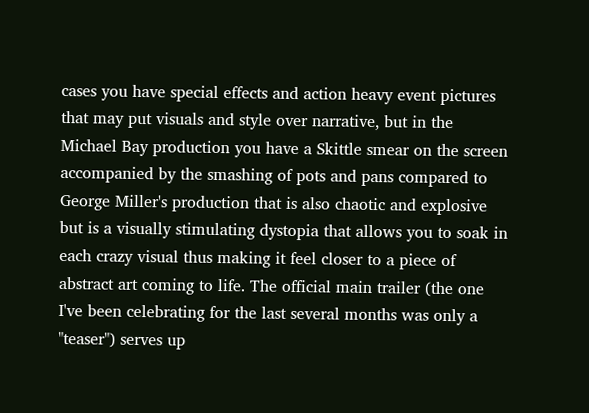cases you have special effects and action heavy event pictures that may put visuals and style over narrative, but in the Michael Bay production you have a Skittle smear on the screen accompanied by the smashing of pots and pans compared to George Miller's production that is also chaotic and explosive but is a visually stimulating dystopia that allows you to soak in each crazy visual thus making it feel closer to a piece of abstract art coming to life. The official main trailer (the one I've been celebrating for the last several months was only a "teaser") serves up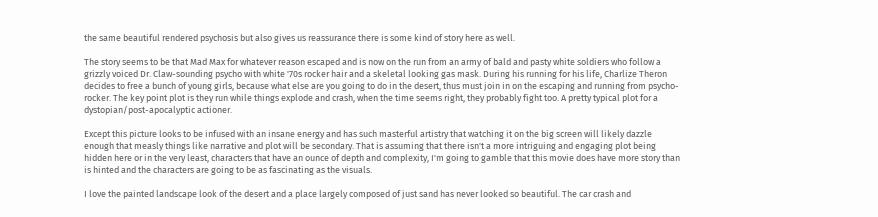the same beautiful rendered psychosis but also gives us reassurance there is some kind of story here as well.

The story seems to be that Mad Max for whatever reason escaped and is now on the run from an army of bald and pasty white soldiers who follow a grizzly voiced Dr. Claw-sounding psycho with white '70s rocker hair and a skeletal looking gas mask. During his running for his life, Charlize Theron decides to free a bunch of young girls, because what else are you going to do in the desert, thus must join in on the escaping and running from psycho-rocker. The key point plot is they run while things explode and crash, when the time seems right, they probably fight too. A pretty typical plot for a dystopian/post-apocalyptic actioner.

Except this picture looks to be infused with an insane energy and has such masterful artistry that watching it on the big screen will likely dazzle enough that measly things like narrative and plot will be secondary. That is assuming that there isn't a more intriguing and engaging plot being hidden here or in the very least, characters that have an ounce of depth and complexity, I'm going to gamble that this movie does have more story than is hinted and the characters are going to be as fascinating as the visuals.

I love the painted landscape look of the desert and a place largely composed of just sand has never looked so beautiful. The car crash and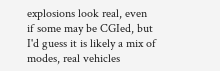explosions look real, even if some may be CGIed, but I'd guess it is likely a mix of modes, real vehicles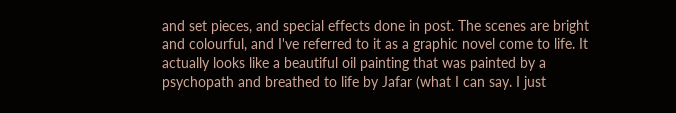and set pieces, and special effects done in post. The scenes are bright and colourful, and I've referred to it as a graphic novel come to life. It actually looks like a beautiful oil painting that was painted by a psychopath and breathed to life by Jafar (what I can say. I just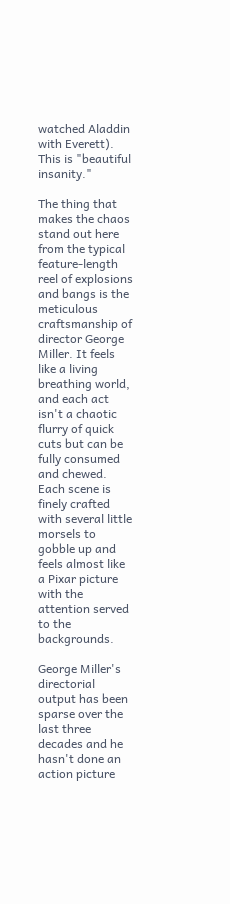watched Aladdin with Everett). This is "beautiful insanity."

The thing that makes the chaos stand out here from the typical feature-length reel of explosions and bangs is the meticulous craftsmanship of director George Miller. It feels like a living breathing world, and each act isn't a chaotic flurry of quick cuts but can be fully consumed and chewed. Each scene is finely crafted with several little morsels to gobble up and feels almost like a Pixar picture with the attention served to the backgrounds.

George Miller's directorial output has been sparse over the last three decades and he hasn't done an action picture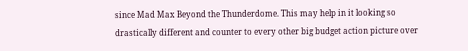since Mad Max Beyond the Thunderdome. This may help in it looking so drastically different and counter to every other big budget action picture over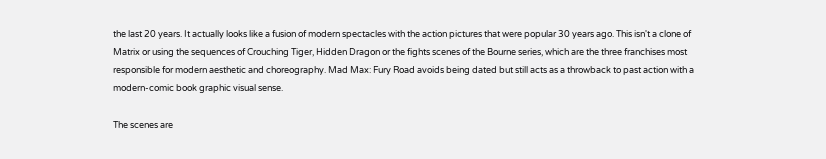the last 20 years. It actually looks like a fusion of modern spectacles with the action pictures that were popular 30 years ago. This isn't a clone of Matrix or using the sequences of Crouching Tiger, Hidden Dragon or the fights scenes of the Bourne series, which are the three franchises most responsible for modern aesthetic and choreography. Mad Max: Fury Road avoids being dated but still acts as a throwback to past action with a modern-comic book graphic visual sense.

The scenes are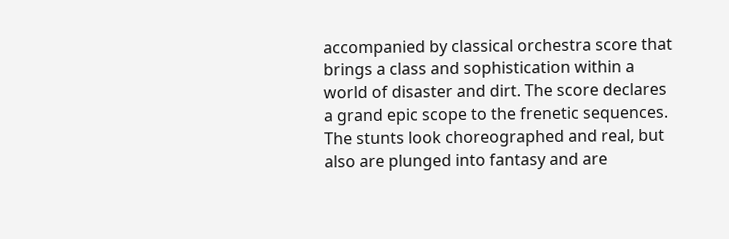accompanied by classical orchestra score that brings a class and sophistication within a world of disaster and dirt. The score declares a grand epic scope to the frenetic sequences. The stunts look choreographed and real, but also are plunged into fantasy and are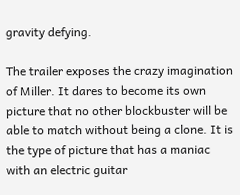gravity defying.

The trailer exposes the crazy imagination of Miller. It dares to become its own picture that no other blockbuster will be able to match without being a clone. It is the type of picture that has a maniac with an electric guitar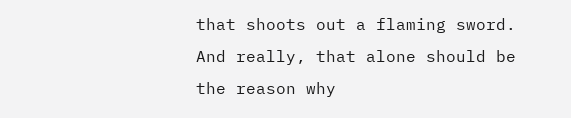that shoots out a flaming sword. And really, that alone should be the reason why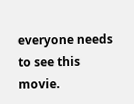everyone needs to see this movie.